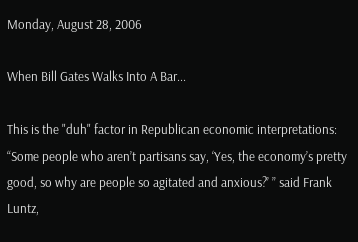Monday, August 28, 2006

When Bill Gates Walks Into A Bar...

This is the "duh" factor in Republican economic interpretations:
“Some people who aren’t partisans say, ‘Yes, the economy’s pretty good, so why are people so agitated and anxious?’ ” said Frank Luntz,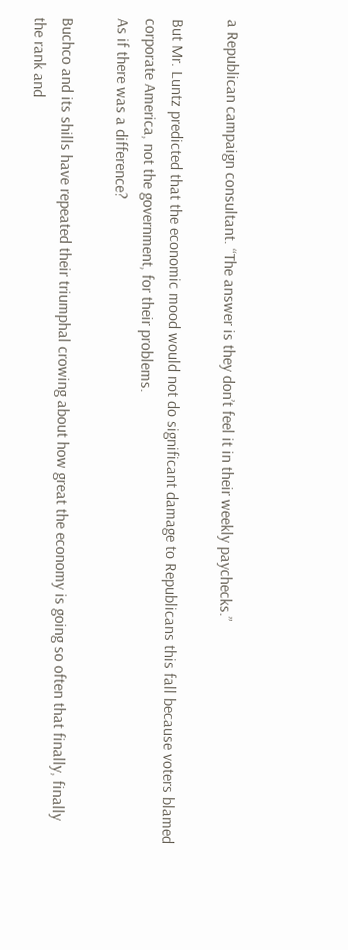a Republican campaign consultant. “The answer is they don’t feel it in their weekly paychecks.”

But Mr. Luntz predicted that the economic mood would not do significant damage to Republicans this fall because voters blamed corporate America, not the government, for their problems.
As if there was a difference?

Buchco and its shills have repeated their triumphal crowing about how great the economy is going so often that finally, finally the rank and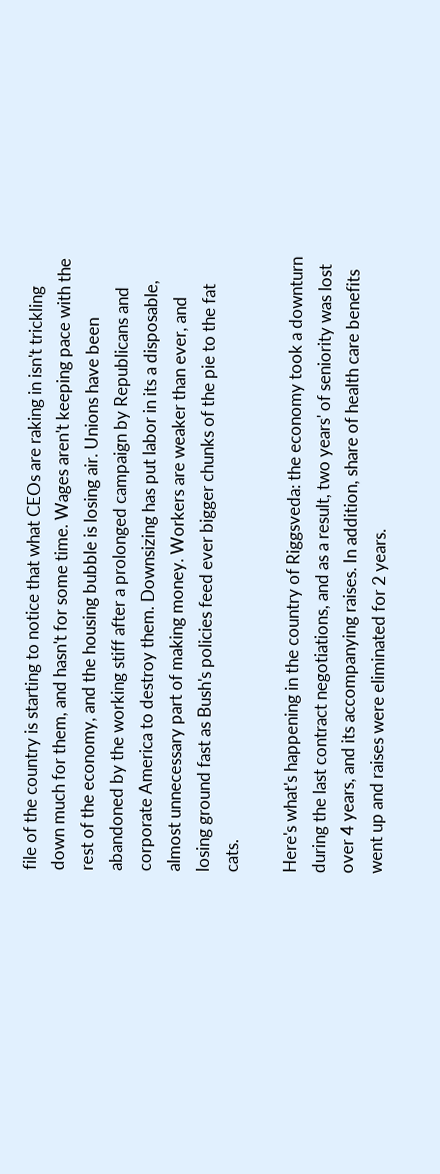file of the country is starting to notice that what CEOs are raking in isn't trickling down much for them, and hasn't for some time. Wages aren't keeping pace with the rest of the economy, and the housing bubble is losing air. Unions have been abandoned by the working stiff after a prolonged campaign by Republicans and corporate America to destroy them. Downsizing has put labor in its a disposable, almost unnecessary part of making money. Workers are weaker than ever, and losing ground fast as Bush's policies feed ever bigger chunks of the pie to the fat cats.

Here's what's happening in the country of Riggsveda: the economy took a downturn during the last contract negotiations, and as a result, two years' of seniority was lost over 4 years, and its accompanying raises. In addition, share of health care benefits went up and raises were eliminated for 2 years.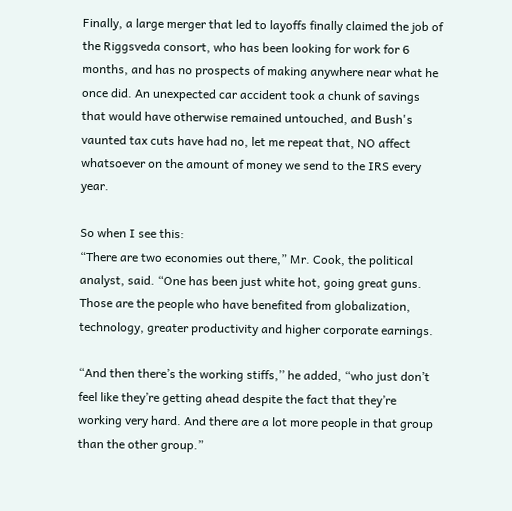Finally, a large merger that led to layoffs finally claimed the job of the Riggsveda consort, who has been looking for work for 6 months, and has no prospects of making anywhere near what he once did. An unexpected car accident took a chunk of savings that would have otherwise remained untouched, and Bush's vaunted tax cuts have had no, let me repeat that, NO affect whatsoever on the amount of money we send to the IRS every year.

So when I see this:
“There are two economies out there,” Mr. Cook, the political analyst, said. “One has been just white hot, going great guns. Those are the people who have benefited from globalization, technology, greater productivity and higher corporate earnings.

“And then there’s the working stiffs,’’ he added, “who just don’t feel like they’re getting ahead despite the fact that they’re working very hard. And there are a lot more people in that group than the other group.”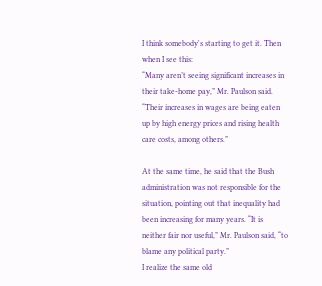I think somebody's starting to get it. Then when I see this:
“Many aren’t seeing significant increases in their take-home pay,” Mr. Paulson said. “Their increases in wages are being eaten up by high energy prices and rising health care costs, among others.”

At the same time, he said that the Bush administration was not responsible for the situation, pointing out that inequality had been increasing for many years. “It is neither fair nor useful,” Mr. Paulson said, “to blame any political party.”
I realize the same old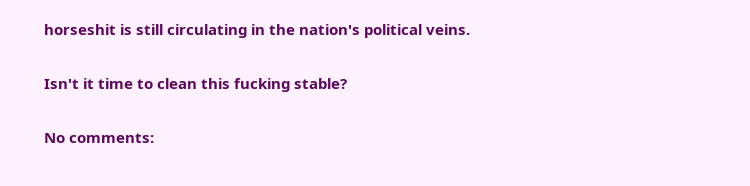horseshit is still circulating in the nation's political veins.

Isn't it time to clean this fucking stable?

No comments: